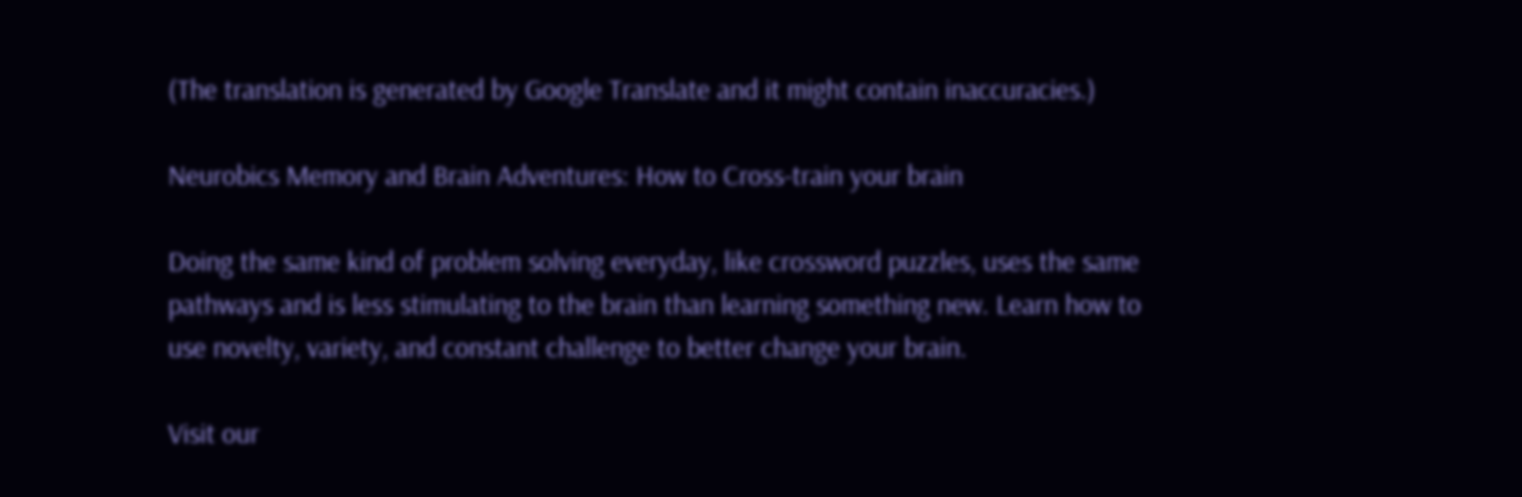(The translation is generated by Google Translate and it might contain inaccuracies.)

Neurobics Memory and Brain Adventures: How to Cross-train your brain

Doing the same kind of problem solving everyday, like crossword puzzles, uses the same pathways and is less stimulating to the brain than learning something new. Learn how to use novelty, variety, and constant challenge to better change your brain.

Visit our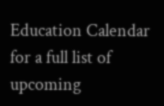Education Calendar for a full list of upcoming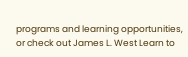programs and learning opportunities, or check out James L. West Learn to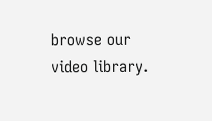browse our video library.